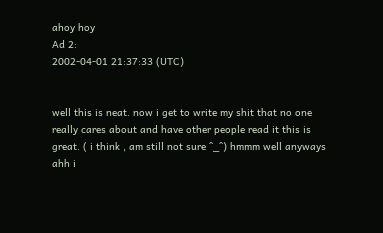ahoy hoy
Ad 2:
2002-04-01 21:37:33 (UTC)


well this is neat. now i get to write my shit that no one
really cares about and have other people read it this is
great. ( i think , am still not sure ^_^) hmmm well anyways
ahh i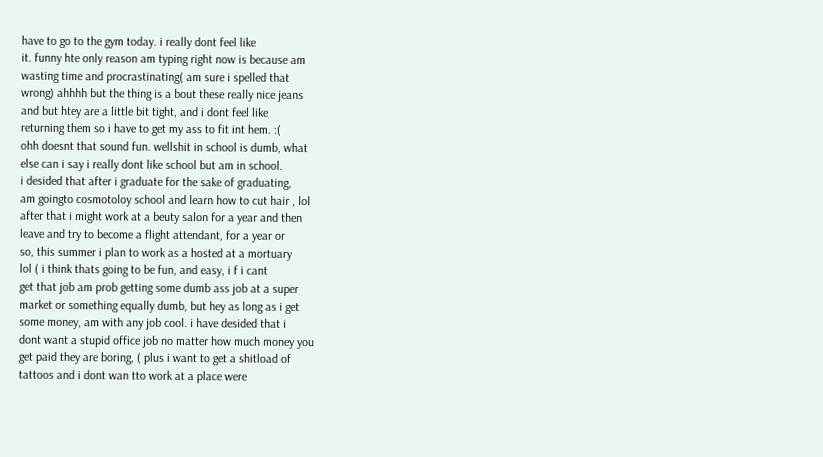have to go to the gym today. i really dont feel like
it. funny hte only reason am typing right now is because am
wasting time and procrastinating( am sure i spelled that
wrong) ahhhh but the thing is a bout these really nice jeans
and but htey are a little bit tight, and i dont feel like
returning them so i have to get my ass to fit int hem. :(
ohh doesnt that sound fun. wellshit in school is dumb, what
else can i say i really dont like school but am in school.
i desided that after i graduate for the sake of graduating,
am goingto cosmotoloy school and learn how to cut hair , lol
after that i might work at a beuty salon for a year and then
leave and try to become a flight attendant, for a year or
so, this summer i plan to work as a hosted at a mortuary
lol ( i think thats going to be fun, and easy, i f i cant
get that job am prob getting some dumb ass job at a super
market or something equally dumb, but hey as long as i get
some money, am with any job cool. i have desided that i
dont want a stupid office job no matter how much money you
get paid they are boring, ( plus i want to get a shitload of
tattoos and i dont wan tto work at a place were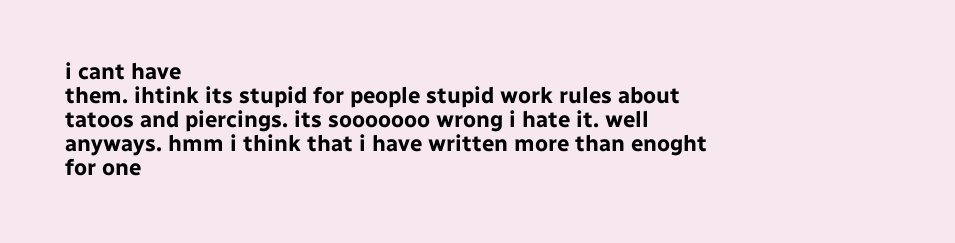i cant have
them. ihtink its stupid for people stupid work rules about
tatoos and piercings. its sooooooo wrong i hate it. well
anyways. hmm i think that i have written more than enoght
for one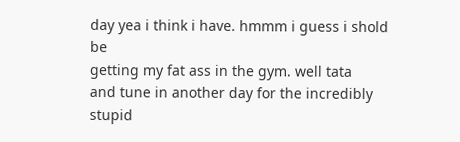day yea i think i have. hmmm i guess i shold be
getting my fat ass in the gym. well tata
and tune in another day for the incredibly stupid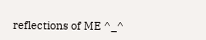reflections of ME ^_^